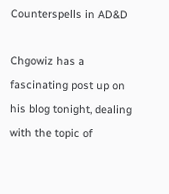Counterspells in AD&D

Chgowiz has a fascinating post up on his blog tonight, dealing with the topic of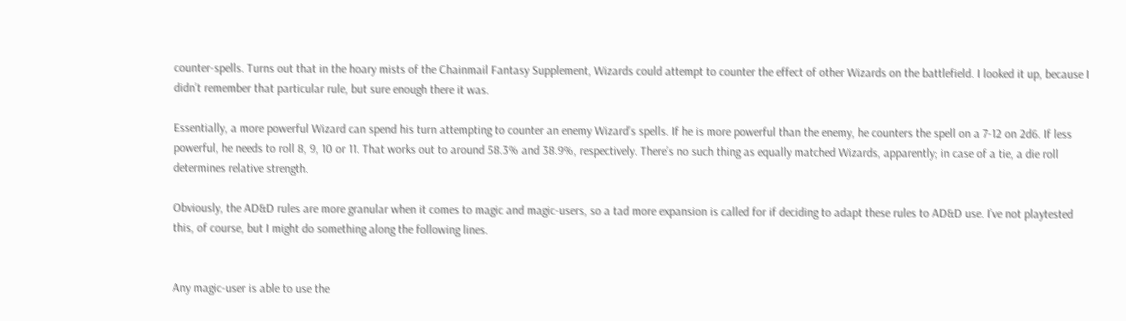counter-spells. Turns out that in the hoary mists of the Chainmail Fantasy Supplement, Wizards could attempt to counter the effect of other Wizards on the battlefield. I looked it up, because I didn’t remember that particular rule, but sure enough there it was.

Essentially, a more powerful Wizard can spend his turn attempting to counter an enemy Wizard’s spells. If he is more powerful than the enemy, he counters the spell on a 7-12 on 2d6. If less powerful, he needs to roll 8, 9, 10 or 11. That works out to around 58.3% and 38.9%, respectively. There’s no such thing as equally matched Wizards, apparently; in case of a tie, a die roll determines relative strength.

Obviously, the AD&D rules are more granular when it comes to magic and magic-users, so a tad more expansion is called for if deciding to adapt these rules to AD&D use. I’ve not playtested this, of course, but I might do something along the following lines.


Any magic-user is able to use the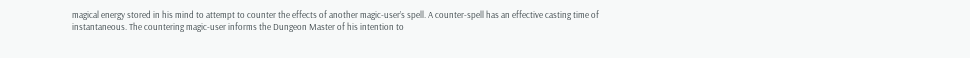magical energy stored in his mind to attempt to counter the effects of another magic-user’s spell. A counter-spell has an effective casting time of instantaneous. The countering magic-user informs the Dungeon Master of his intention to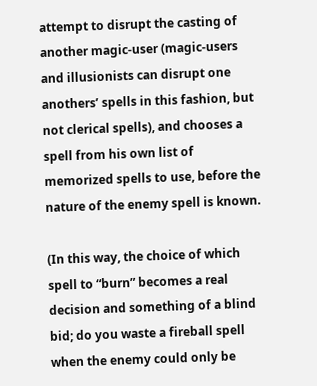attempt to disrupt the casting of another magic-user (magic-users and illusionists can disrupt one anothers’ spells in this fashion, but not clerical spells), and chooses a spell from his own list of memorized spells to use, before the nature of the enemy spell is known.

(In this way, the choice of which spell to “burn” becomes a real decision and something of a blind bid; do you waste a fireball spell when the enemy could only be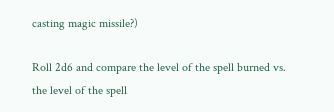casting magic missile?)

Roll 2d6 and compare the level of the spell burned vs. the level of the spell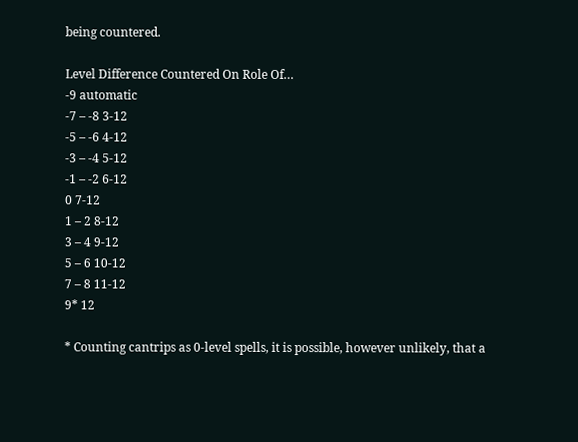being countered.

Level Difference Countered On Role Of…
-9 automatic
-7 – -8 3-12
-5 – -6 4-12
-3 – -4 5-12
-1 – -2 6-12
0 7-12
1 – 2 8-12
3 – 4 9-12
5 – 6 10-12
7 – 8 11-12
9* 12

* Counting cantrips as 0-level spells, it is possible, however unlikely, that a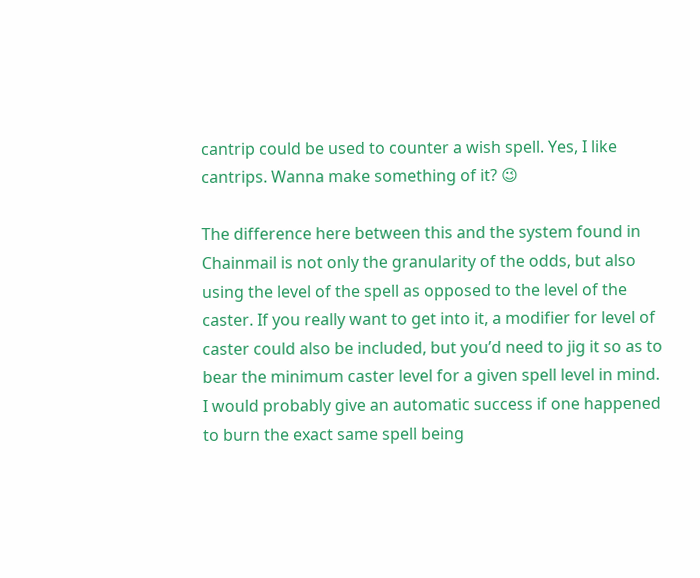cantrip could be used to counter a wish spell. Yes, I like cantrips. Wanna make something of it? 😉

The difference here between this and the system found in Chainmail is not only the granularity of the odds, but also using the level of the spell as opposed to the level of the caster. If you really want to get into it, a modifier for level of caster could also be included, but you’d need to jig it so as to bear the minimum caster level for a given spell level in mind. I would probably give an automatic success if one happened to burn the exact same spell being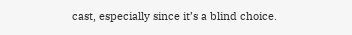cast, especially since it’s a blind choice.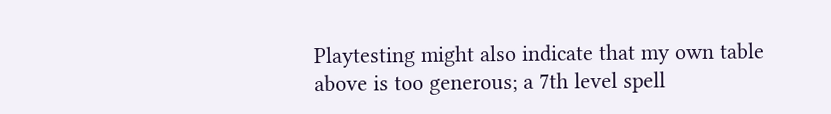Playtesting might also indicate that my own table above is too generous; a 7th level spell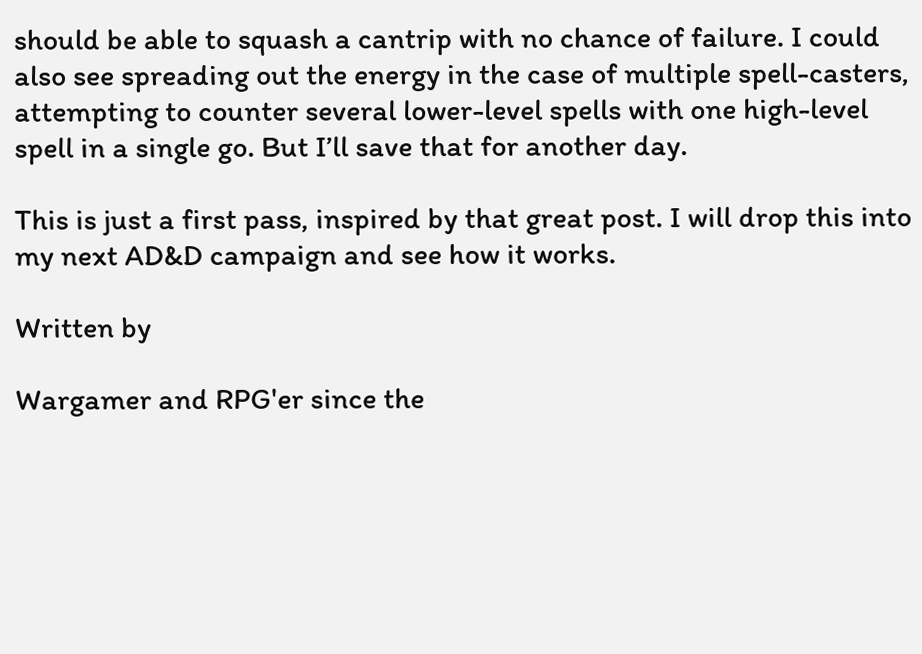should be able to squash a cantrip with no chance of failure. I could also see spreading out the energy in the case of multiple spell-casters, attempting to counter several lower-level spells with one high-level spell in a single go. But I’ll save that for another day.

This is just a first pass, inspired by that great post. I will drop this into my next AD&D campaign and see how it works.

Written by

Wargamer and RPG'er since the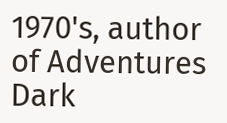1970's, author of Adventures Dark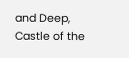and Deep, Castle of the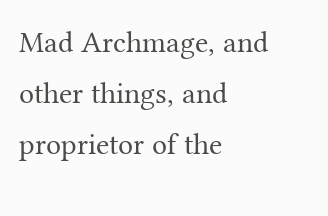Mad Archmage, and other things, and proprietor of the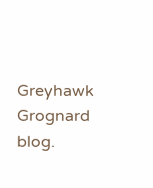Greyhawk Grognard blog.